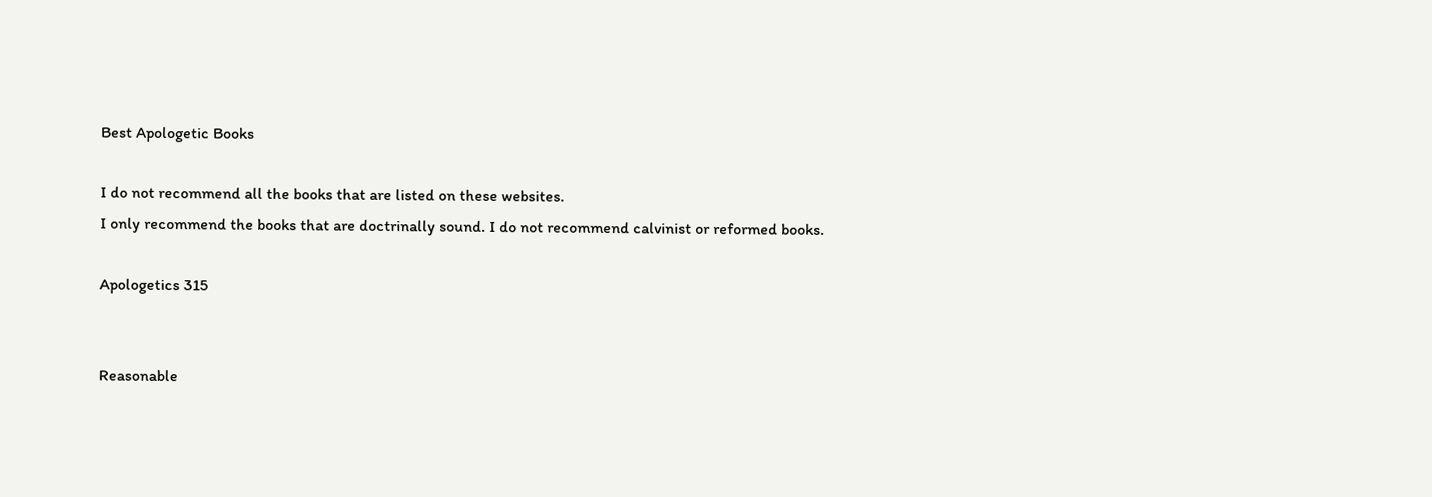Best Apologetic Books

I do not recommend all the books that are listed on these websites.
I only recommend the books that are doctrinally sound. I do not recommend calvinist or reformed books.

Apologetics 315


Reasonable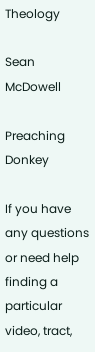Theology

Sean McDowell

Preaching Donkey

If you have any questions or need help finding a particular video, tract,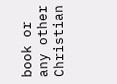book or any other Christian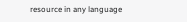resource in any language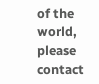of the world, please contact